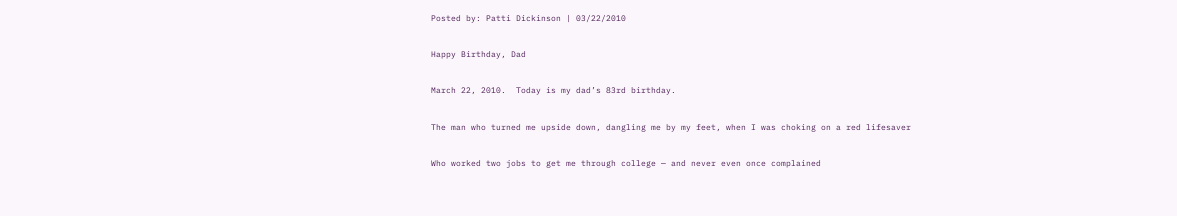Posted by: Patti Dickinson | 03/22/2010

Happy Birthday, Dad

March 22, 2010.  Today is my dad’s 83rd birthday.

The man who turned me upside down, dangling me by my feet, when I was choking on a red lifesaver

Who worked two jobs to get me through college — and never even once complained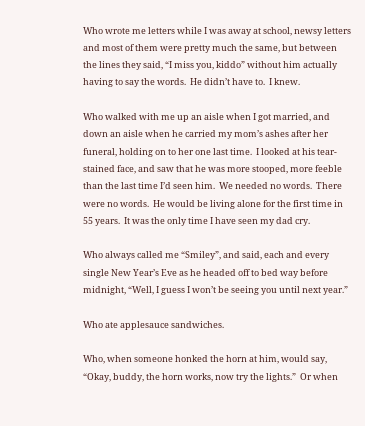Who wrote me letters while I was away at school, newsy letters and most of them were pretty much the same, but between the lines they said, “I miss you, kiddo” without him actually having to say the words.  He didn’t have to.  I knew.

Who walked with me up an aisle when I got married, and down an aisle when he carried my mom’s ashes after her funeral, holding on to her one last time.  I looked at his tear-stained face, and saw that he was more stooped, more feeble than the last time I’d seen him.  We needed no words.  There were no words.  He would be living alone for the first time in 55 years.  It was the only time I have seen my dad cry.

Who always called me “Smiley”, and said, each and every single New Year’s Eve as he headed off to bed way before midnight, “Well, I guess I won’t be seeing you until next year.”

Who ate applesauce sandwiches.

Who, when someone honked the horn at him, would say, “Okay, buddy, the horn works, now try the lights.”  Or when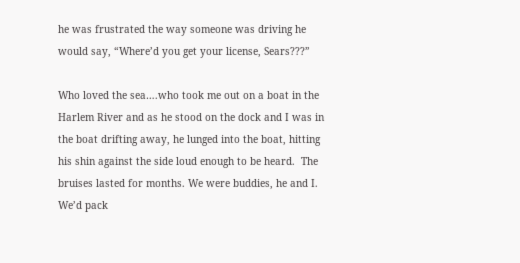he was frustrated the way someone was driving he would say, “Where’d you get your license, Sears???”

Who loved the sea….who took me out on a boat in the Harlem River and as he stood on the dock and I was in the boat drifting away, he lunged into the boat, hitting his shin against the side loud enough to be heard.  The bruises lasted for months. We were buddies, he and I.  We’d pack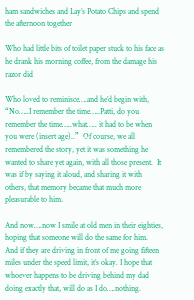ham sandwiches and Lay’s Potato Chips and spend the afternoon together

Who had little bits of toilet paper stuck to his face as he drank his morning coffee, from the damage his razor did

Who loved to reminisce….and he’d begin with, “No…..I remember the time…..Patti, do you remember the time…..what….. it had to be when you were (insert age)..”  Of course, we all remembered the story, yet it was something he wanted to share yet again, with all those present.  It was if by saying it aloud, and sharing it with others, that memory became that much more pleasurable to him.

And now….now I smile at old men in their eighties, hoping that someone will do the same for him.  And if they are driving in front of me going fifteen miles under the speed limit, it’s okay. I hope that whoever happens to be driving behind my dad doing exactly that, will do as I do….nothing.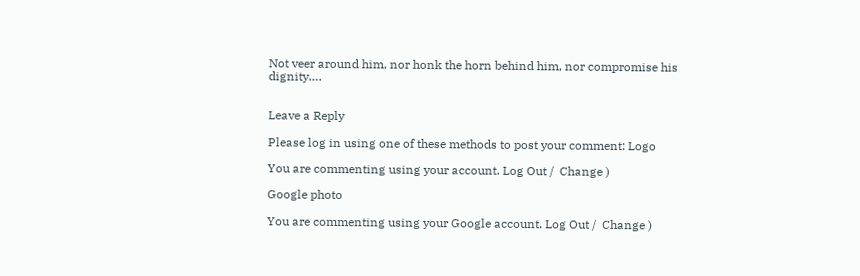Not veer around him, nor honk the horn behind him, nor compromise his dignity….


Leave a Reply

Please log in using one of these methods to post your comment: Logo

You are commenting using your account. Log Out /  Change )

Google photo

You are commenting using your Google account. Log Out /  Change )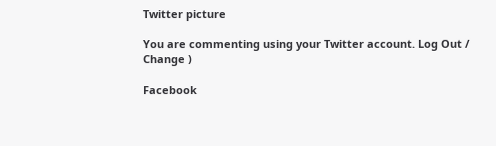Twitter picture

You are commenting using your Twitter account. Log Out /  Change )

Facebook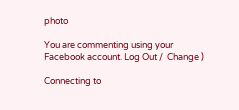photo

You are commenting using your Facebook account. Log Out /  Change )

Connecting to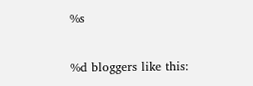%s


%d bloggers like this: